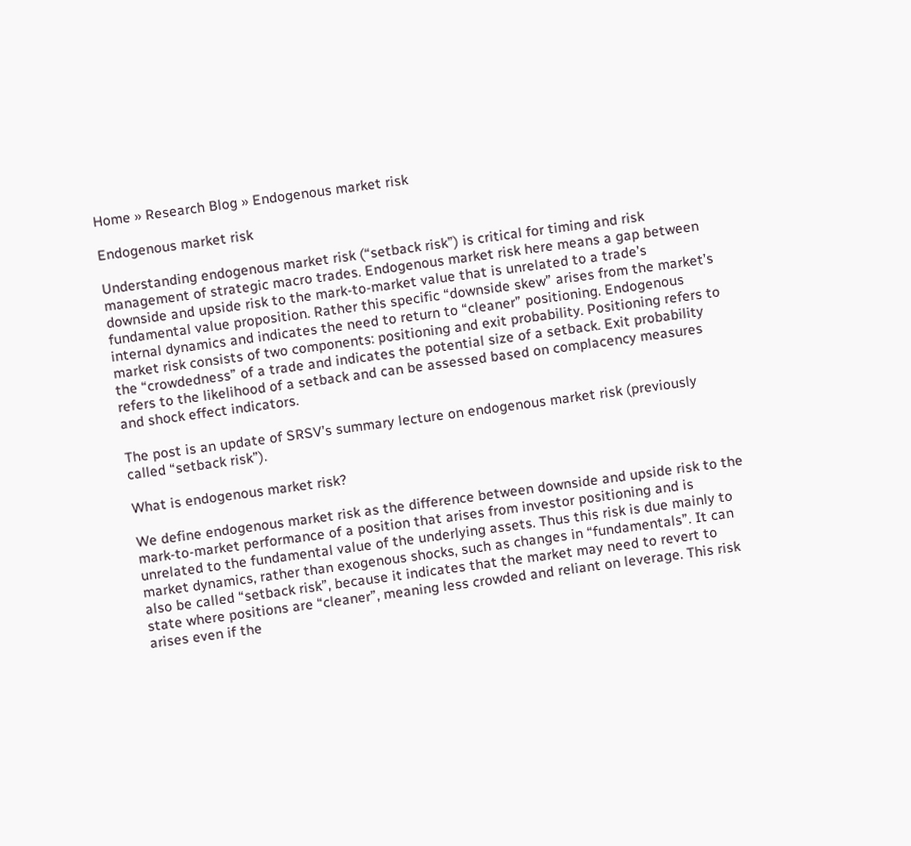Home » Research Blog » Endogenous market risk

Endogenous market risk

Understanding endogenous market risk (“setback risk”) is critical for timing and risk management of strategic macro trades. Endogenous market risk here means a gap between downside and upside risk to the mark-to-market value that is unrelated to a trade’s fundamental value proposition. Rather this specific “downside skew” arises from the market’s internal dynamics and indicates the need to return to “cleaner” positioning. Endogenous market risk consists of two components: positioning and exit probability. Positioning refers to the “crowdedness” of a trade and indicates the potential size of a setback. Exit probability refers to the likelihood of a setback and can be assessed based on complacency measures and shock effect indicators.

The post is an update of SRSV’s summary lecture on endogenous market risk (previously called “setback risk”).

What is endogenous market risk?

We define endogenous market risk as the difference between downside and upside risk to the mark-to-market performance of a position that arises from investor positioning and is unrelated to the fundamental value of the underlying assets. Thus this risk is due mainly to market dynamics, rather than exogenous shocks, such as changes in “fundamentals”. It can also be called “setback risk”, because it indicates that the market may need to revert to state where positions are “cleaner”, meaning less crowded and reliant on leverage. This risk arises even if the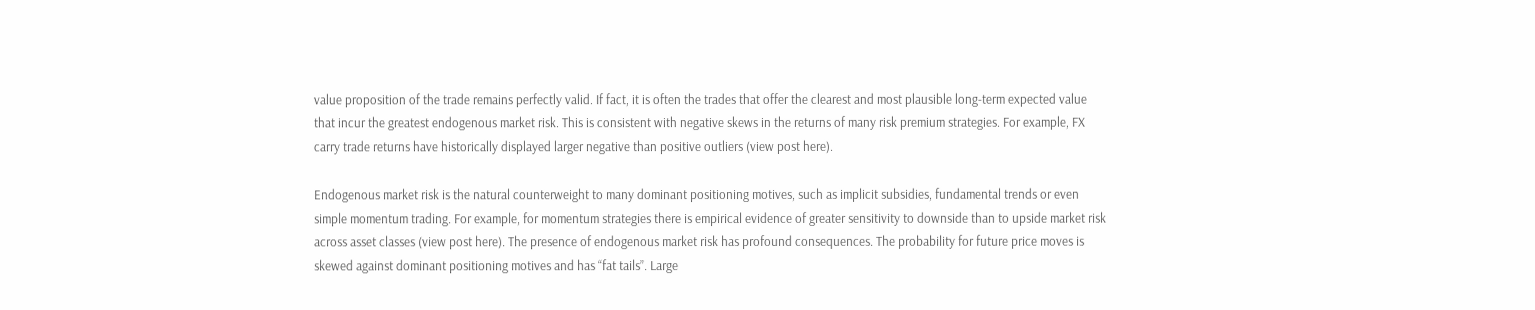value proposition of the trade remains perfectly valid. If fact, it is often the trades that offer the clearest and most plausible long-term expected value that incur the greatest endogenous market risk. This is consistent with negative skews in the returns of many risk premium strategies. For example, FX carry trade returns have historically displayed larger negative than positive outliers (view post here).

Endogenous market risk is the natural counterweight to many dominant positioning motives, such as implicit subsidies, fundamental trends or even simple momentum trading. For example, for momentum strategies there is empirical evidence of greater sensitivity to downside than to upside market risk across asset classes (view post here). The presence of endogenous market risk has profound consequences. The probability for future price moves is skewed against dominant positioning motives and has “fat tails”. Large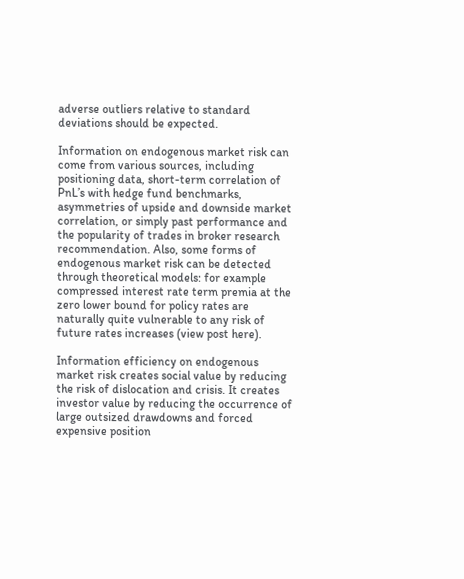adverse outliers relative to standard deviations should be expected.

Information on endogenous market risk can come from various sources, including positioning data, short-term correlation of PnL’s with hedge fund benchmarks, asymmetries of upside and downside market correlation, or simply past performance and the popularity of trades in broker research recommendation. Also, some forms of endogenous market risk can be detected through theoretical models: for example compressed interest rate term premia at the zero lower bound for policy rates are naturally quite vulnerable to any risk of future rates increases (view post here).

Information efficiency on endogenous market risk creates social value by reducing the risk of dislocation and crisis. It creates investor value by reducing the occurrence of large outsized drawdowns and forced expensive position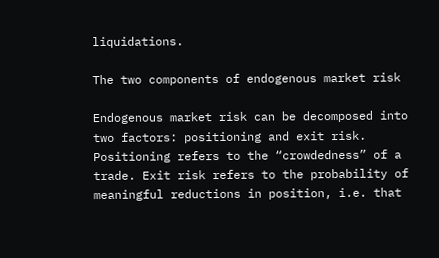liquidations.

The two components of endogenous market risk

Endogenous market risk can be decomposed into two factors: positioning and exit risk. Positioning refers to the “crowdedness” of a trade. Exit risk refers to the probability of meaningful reductions in position, i.e. that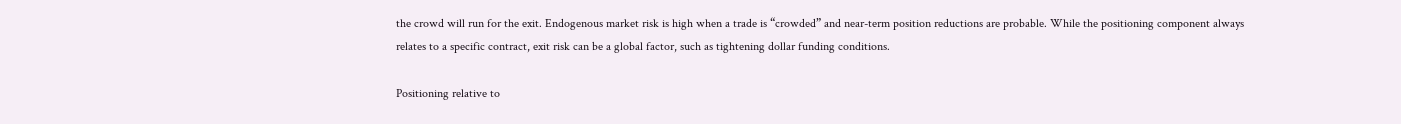the crowd will run for the exit. Endogenous market risk is high when a trade is “crowded” and near-term position reductions are probable. While the positioning component always relates to a specific contract, exit risk can be a global factor, such as tightening dollar funding conditions.

Positioning relative to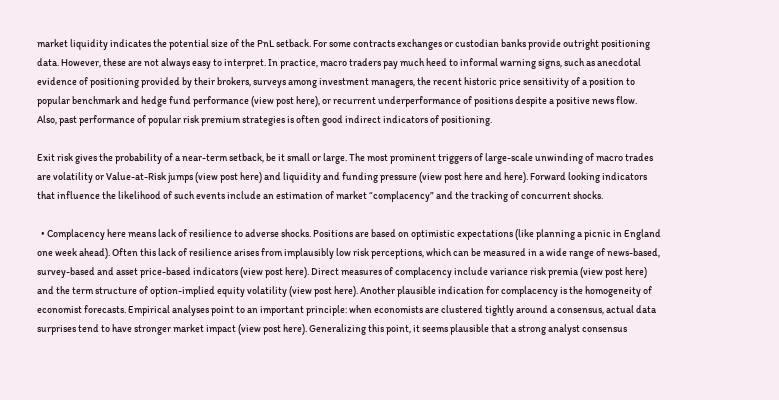market liquidity indicates the potential size of the PnL setback. For some contracts exchanges or custodian banks provide outright positioning data. However, these are not always easy to interpret. In practice, macro traders pay much heed to informal warning signs, such as anecdotal evidence of positioning provided by their brokers, surveys among investment managers, the recent historic price sensitivity of a position to popular benchmark and hedge fund performance (view post here), or recurrent underperformance of positions despite a positive news flow.
Also, past performance of popular risk premium strategies is often good indirect indicators of positioning.

Exit risk gives the probability of a near-term setback, be it small or large. The most prominent triggers of large-scale unwinding of macro trades are volatility or Value-at-Risk jumps (view post here) and liquidity and funding pressure (view post here and here). Forward looking indicators that influence the likelihood of such events include an estimation of market “complacency” and the tracking of concurrent shocks.

  • Complacency here means lack of resilience to adverse shocks. Positions are based on optimistic expectations (like planning a picnic in England one week ahead). Often this lack of resilience arises from implausibly low risk perceptions, which can be measured in a wide range of news-based, survey-based and asset price-based indicators (view post here). Direct measures of complacency include variance risk premia (view post here) and the term structure of option-implied equity volatility (view post here). Another plausible indication for complacency is the homogeneity of economist forecasts. Empirical analyses point to an important principle: when economists are clustered tightly around a consensus, actual data surprises tend to have stronger market impact (view post here). Generalizing this point, it seems plausible that a strong analyst consensus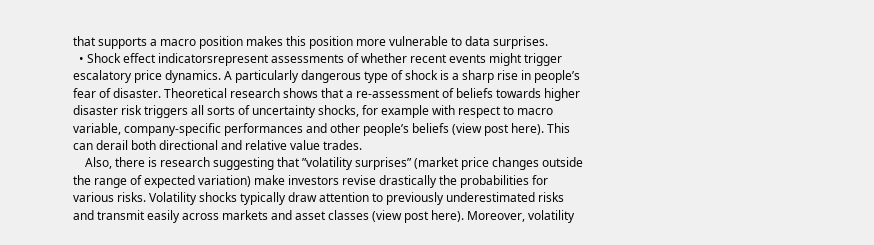that supports a macro position makes this position more vulnerable to data surprises.
  • Shock effect indicatorsrepresent assessments of whether recent events might trigger escalatory price dynamics. A particularly dangerous type of shock is a sharp rise in people’s fear of disaster. Theoretical research shows that a re-assessment of beliefs towards higher disaster risk triggers all sorts of uncertainty shocks, for example with respect to macro variable, company-specific performances and other people’s beliefs (view post here). This can derail both directional and relative value trades.
    Also, there is research suggesting that ”volatility surprises” (market price changes outside the range of expected variation) make investors revise drastically the probabilities for various risks. Volatility shocks typically draw attention to previously underestimated risks and transmit easily across markets and asset classes (view post here). Moreover, volatility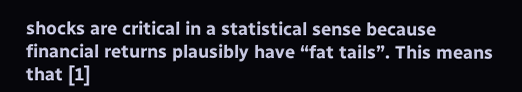shocks are critical in a statistical sense because financial returns plausibly have “fat tails”. This means that [1]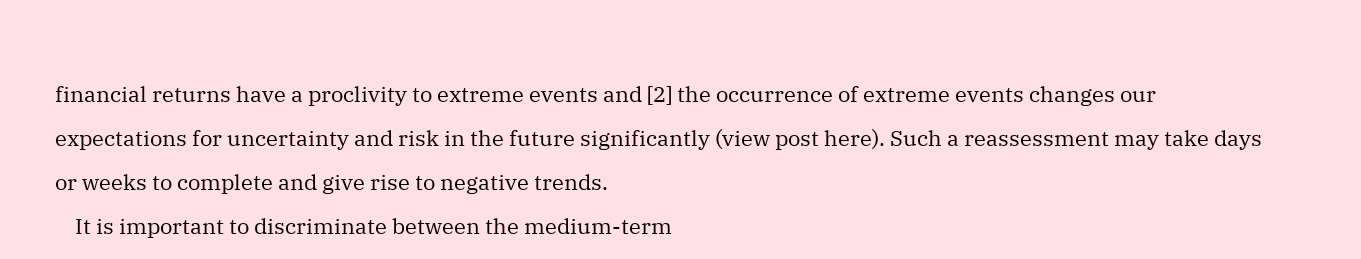financial returns have a proclivity to extreme events and [2] the occurrence of extreme events changes our expectations for uncertainty and risk in the future significantly (view post here). Such a reassessment may take days or weeks to complete and give rise to negative trends.
    It is important to discriminate between the medium-term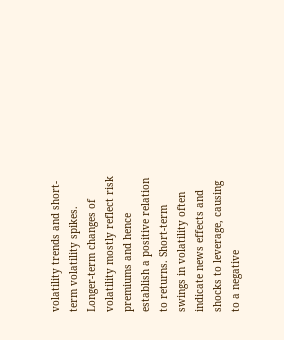volatility trends and short-term volatility spikes. Longer-term changes of volatility mostly reflect risk premiums and hence establish a positive relation to returns. Short-term swings in volatility often indicate news effects and shocks to leverage, causing to a negative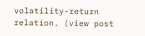volatility-return relation. (view post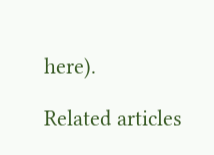here).

Related articles